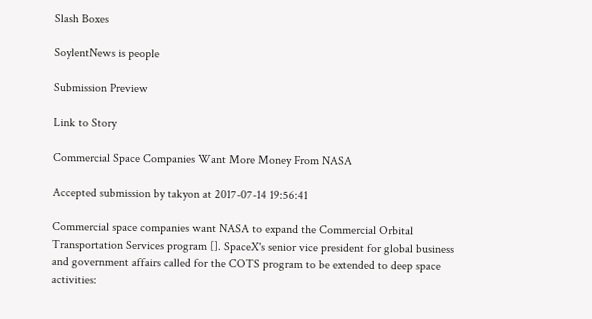Slash Boxes

SoylentNews is people

Submission Preview

Link to Story

Commercial Space Companies Want More Money From NASA

Accepted submission by takyon at 2017-07-14 19:56:41

Commercial space companies want NASA to expand the Commercial Orbital Transportation Services program []. SpaceX's senior vice president for global business and government affairs called for the COTS program to be extended to deep space activities: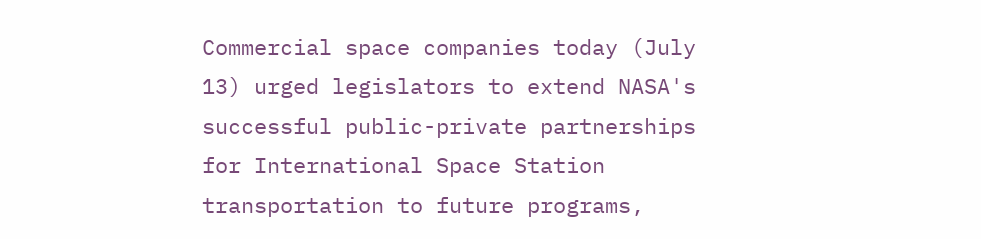Commercial space companies today (July 13) urged legislators to extend NASA's successful public-private partnerships for International Space Station transportation to future programs,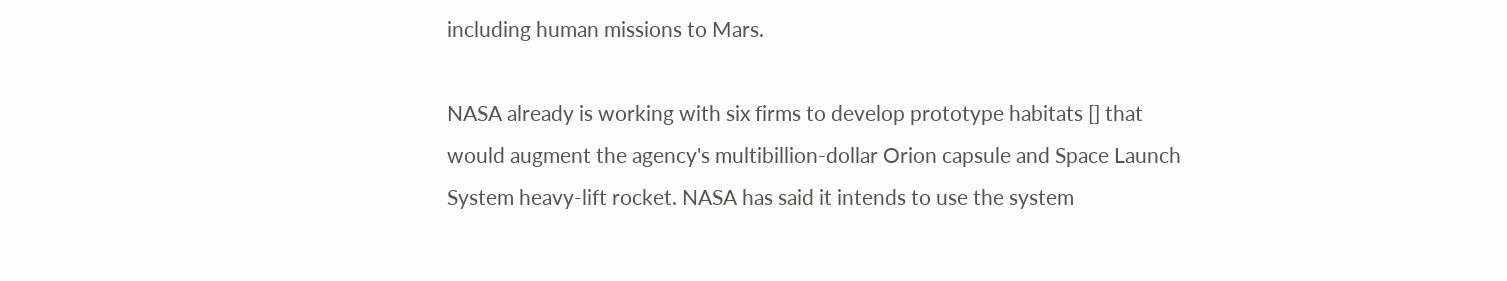including human missions to Mars.

NASA already is working with six firms to develop prototype habitats [] that would augment the agency's multibillion-dollar Orion capsule and Space Launch System heavy-lift rocket. NASA has said it intends to use the system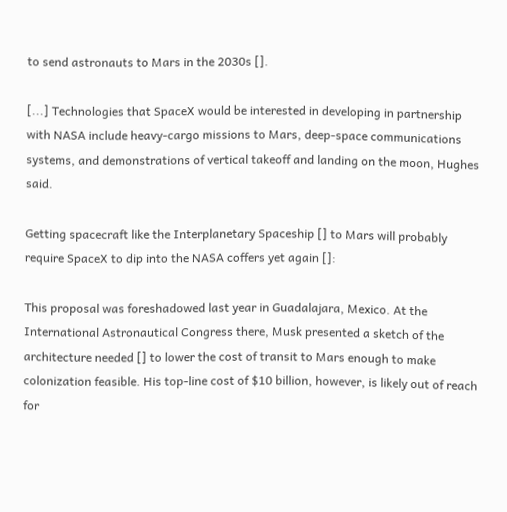to send astronauts to Mars in the 2030s [].

[...] Technologies that SpaceX would be interested in developing in partnership with NASA include heavy-cargo missions to Mars, deep-space communications systems, and demonstrations of vertical takeoff and landing on the moon, Hughes said.

Getting spacecraft like the Interplanetary Spaceship [] to Mars will probably require SpaceX to dip into the NASA coffers yet again []:

This proposal was foreshadowed last year in Guadalajara, Mexico. At the International Astronautical Congress there, Musk presented a sketch of the architecture needed [] to lower the cost of transit to Mars enough to make colonization feasible. His top-line cost of $10 billion, however, is likely out of reach for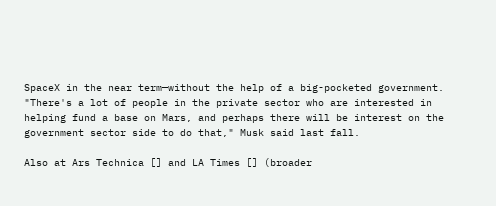SpaceX in the near term—without the help of a big-pocketed government. "There's a lot of people in the private sector who are interested in helping fund a base on Mars, and perhaps there will be interest on the government sector side to do that," Musk said last fall.

Also at Ars Technica [] and LA Times [] (broader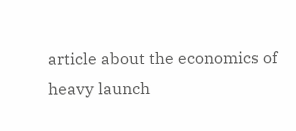article about the economics of heavy launch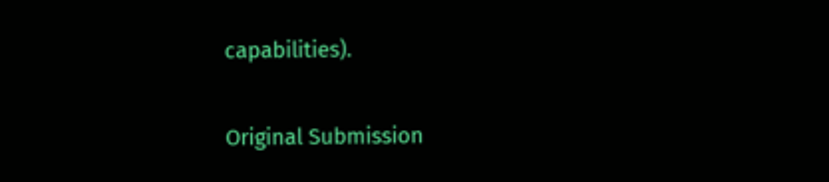capabilities).

Original Submission